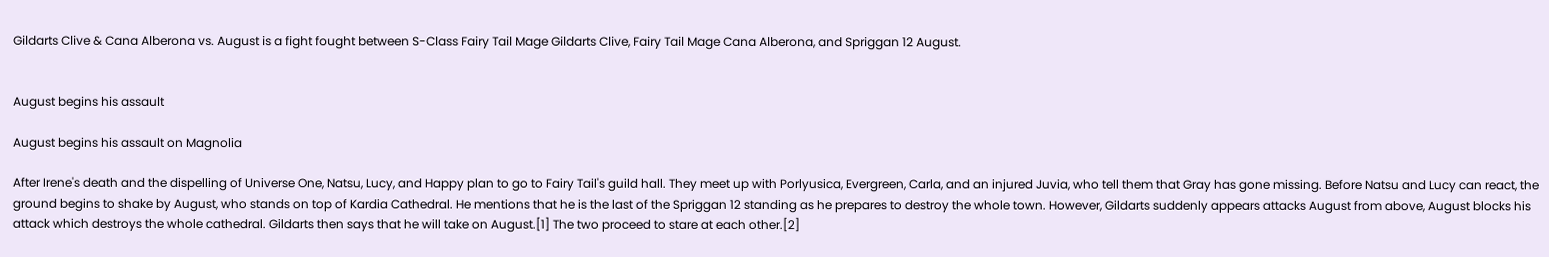Gildarts Clive & Cana Alberona vs. August is a fight fought between S-Class Fairy Tail Mage Gildarts Clive, Fairy Tail Mage Cana Alberona, and Spriggan 12 August.


August begins his assault

August begins his assault on Magnolia

After Irene's death and the dispelling of Universe One, Natsu, Lucy, and Happy plan to go to Fairy Tail's guild hall. They meet up with Porlyusica, Evergreen, Carla, and an injured Juvia, who tell them that Gray has gone missing. Before Natsu and Lucy can react, the ground begins to shake by August, who stands on top of Kardia Cathedral. He mentions that he is the last of the Spriggan 12 standing as he prepares to destroy the whole town. However, Gildarts suddenly appears attacks August from above, August blocks his attack which destroys the whole cathedral. Gildarts then says that he will take on August.[1] The two proceed to stare at each other.[2]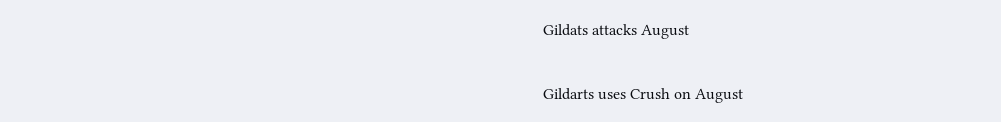Gildats attacks August

Gildarts uses Crush on August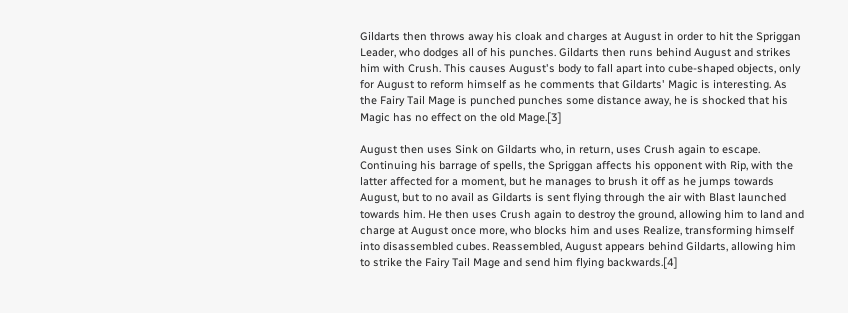Gildarts then throws away his cloak and charges at August in order to hit the Spriggan Leader, who dodges all of his punches. Gildarts then runs behind August and strikes him with Crush. This causes August's body to fall apart into cube-shaped objects, only for August to reform himself as he comments that Gildarts' Magic is interesting. As the Fairy Tail Mage is punched punches some distance away, he is shocked that his Magic has no effect on the old Mage.[3]

August then uses Sink on Gildarts who, in return, uses Crush again to escape. Continuing his barrage of spells, the Spriggan affects his opponent with Rip, with the latter affected for a moment, but he manages to brush it off as he jumps towards August, but to no avail as Gildarts is sent flying through the air with Blast launched towards him. He then uses Crush again to destroy the ground, allowing him to land and charge at August once more, who blocks him and uses Realize, transforming himself into disassembled cubes. Reassembled, August appears behind Gildarts, allowing him to strike the Fairy Tail Mage and send him flying backwards.[4]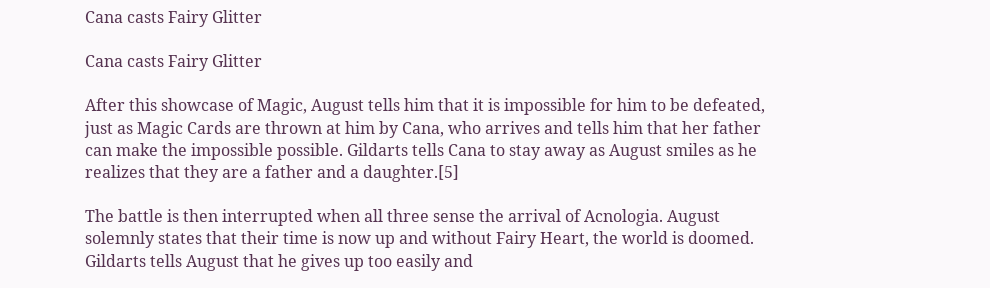Cana casts Fairy Glitter

Cana casts Fairy Glitter

After this showcase of Magic, August tells him that it is impossible for him to be defeated, just as Magic Cards are thrown at him by Cana, who arrives and tells him that her father can make the impossible possible. Gildarts tells Cana to stay away as August smiles as he realizes that they are a father and a daughter.[5]

The battle is then interrupted when all three sense the arrival of Acnologia. August solemnly states that their time is now up and without Fairy Heart, the world is doomed. Gildarts tells August that he gives up too easily and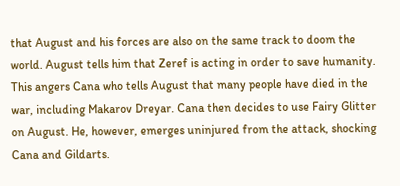that August and his forces are also on the same track to doom the world. August tells him that Zeref is acting in order to save humanity. This angers Cana who tells August that many people have died in the war, including Makarov Dreyar. Cana then decides to use Fairy Glitter on August. He, however, emerges uninjured from the attack, shocking Cana and Gildarts.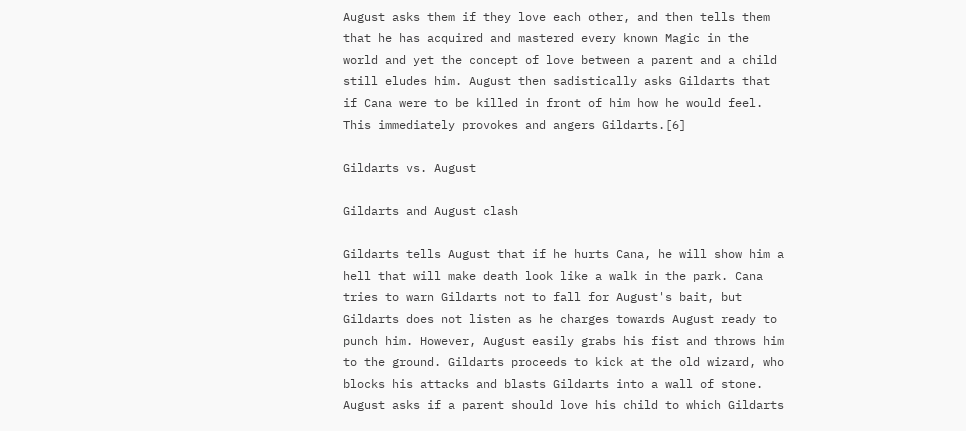August asks them if they love each other, and then tells them that he has acquired and mastered every known Magic in the world and yet the concept of love between a parent and a child still eludes him. August then sadistically asks Gildarts that if Cana were to be killed in front of him how he would feel. This immediately provokes and angers Gildarts.[6]

Gildarts vs. August

Gildarts and August clash

Gildarts tells August that if he hurts Cana, he will show him a hell that will make death look like a walk in the park. Cana tries to warn Gildarts not to fall for August's bait, but Gildarts does not listen as he charges towards August ready to punch him. However, August easily grabs his fist and throws him to the ground. Gildarts proceeds to kick at the old wizard, who blocks his attacks and blasts Gildarts into a wall of stone. August asks if a parent should love his child to which Gildarts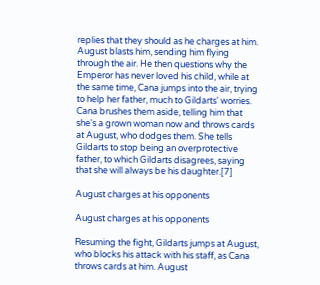replies that they should as he charges at him. August blasts him, sending him flying through the air. He then questions why the Emperor has never loved his child, while at the same time, Cana jumps into the air, trying to help her father, much to Gildarts' worries. Cana brushes them aside, telling him that she's a grown woman now and throws cards at August, who dodges them. She tells Gildarts to stop being an overprotective father, to which Gildarts disagrees, saying that she will always be his daughter.[7]

August charges at his opponents

August charges at his opponents

Resuming the fight, Gildarts jumps at August, who blocks his attack with his staff, as Cana throws cards at him. August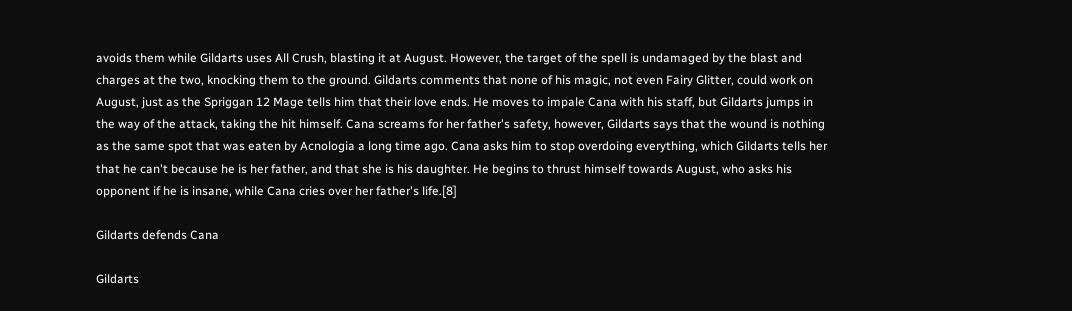avoids them while Gildarts uses All Crush, blasting it at August. However, the target of the spell is undamaged by the blast and charges at the two, knocking them to the ground. Gildarts comments that none of his magic, not even Fairy Glitter, could work on August, just as the Spriggan 12 Mage tells him that their love ends. He moves to impale Cana with his staff, but Gildarts jumps in the way of the attack, taking the hit himself. Cana screams for her father's safety, however, Gildarts says that the wound is nothing as the same spot that was eaten by Acnologia a long time ago. Cana asks him to stop overdoing everything, which Gildarts tells her that he can't because he is her father, and that she is his daughter. He begins to thrust himself towards August, who asks his opponent if he is insane, while Cana cries over her father's life.[8]

Gildarts defends Cana

Gildarts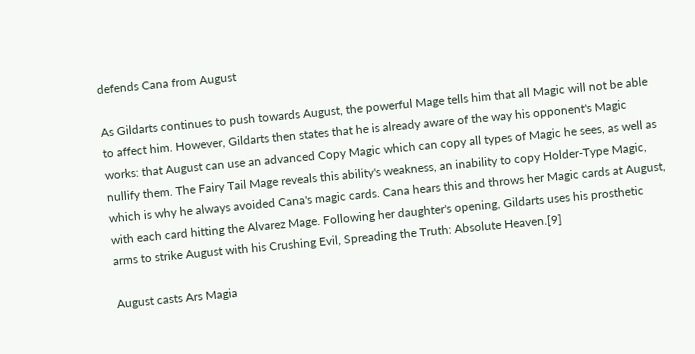defends Cana from August

As Gildarts continues to push towards August, the powerful Mage tells him that all Magic will not be able to affect him. However, Gildarts then states that he is already aware of the way his opponent's Magic works: that August can use an advanced Copy Magic which can copy all types of Magic he sees, as well as nullify them. The Fairy Tail Mage reveals this ability's weakness, an inability to copy Holder-Type Magic, which is why he always avoided Cana's magic cards. Cana hears this and throws her Magic cards at August, with each card hitting the Alvarez Mage. Following her daughter's opening, Gildarts uses his prosthetic arms to strike August with his Crushing Evil, Spreading the Truth: Absolute Heaven.[9]

August casts Ars Magia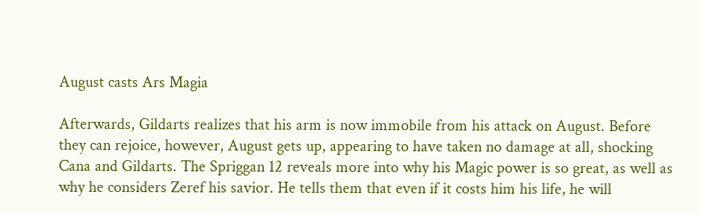August casts Ars Magia

Afterwards, Gildarts realizes that his arm is now immobile from his attack on August. Before they can rejoice, however, August gets up, appearing to have taken no damage at all, shocking Cana and Gildarts. The Spriggan 12 reveals more into why his Magic power is so great, as well as why he considers Zeref his savior. He tells them that even if it costs him his life, he will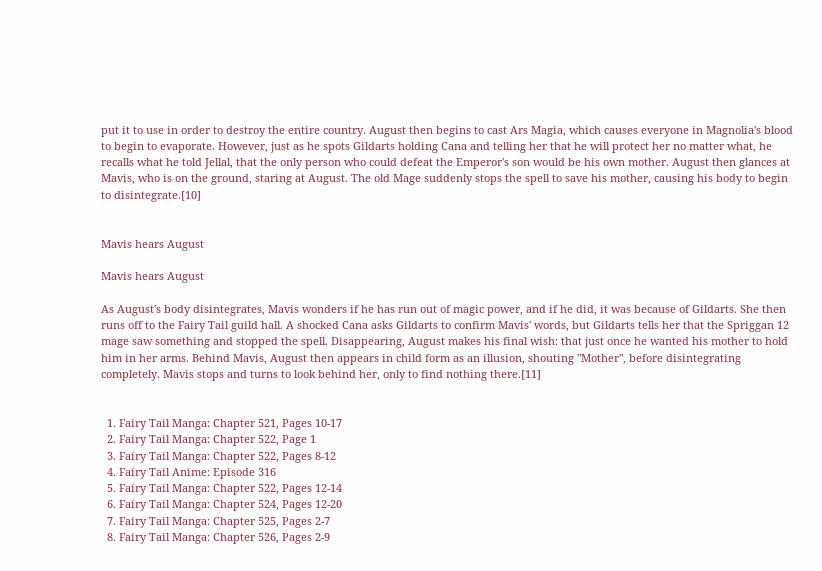put it to use in order to destroy the entire country. August then begins to cast Ars Magia, which causes everyone in Magnolia's blood to begin to evaporate. However, just as he spots Gildarts holding Cana and telling her that he will protect her no matter what, he recalls what he told Jellal, that the only person who could defeat the Emperor's son would be his own mother. August then glances at Mavis, who is on the ground, staring at August. The old Mage suddenly stops the spell to save his mother, causing his body to begin to disintegrate.[10]


Mavis hears August

Mavis hears August

As August's body disintegrates, Mavis wonders if he has run out of magic power, and if he did, it was because of Gildarts. She then runs off to the Fairy Tail guild hall. A shocked Cana asks Gildarts to confirm Mavis' words, but Gildarts tells her that the Spriggan 12 mage saw something and stopped the spell. Disappearing, August makes his final wish: that just once he wanted his mother to hold him in her arms. Behind Mavis, August then appears in child form as an illusion, shouting "Mother", before disintegrating completely. Mavis stops and turns to look behind her, only to find nothing there.[11]


  1. Fairy Tail Manga: Chapter 521, Pages 10-17
  2. Fairy Tail Manga: Chapter 522, Page 1
  3. Fairy Tail Manga: Chapter 522, Pages 8-12
  4. Fairy Tail Anime: Episode 316
  5. Fairy Tail Manga: Chapter 522, Pages 12-14
  6. Fairy Tail Manga: Chapter 524, Pages 12-20
  7. Fairy Tail Manga: Chapter 525, Pages 2-7
  8. Fairy Tail Manga: Chapter 526, Pages 2-9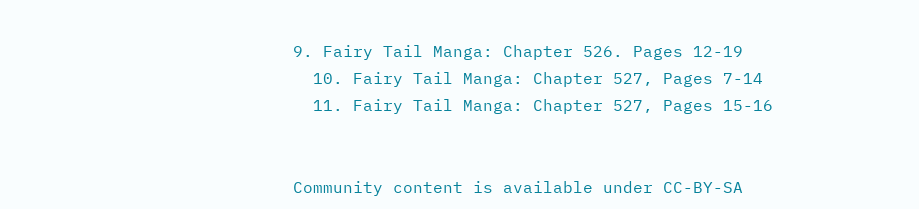9. Fairy Tail Manga: Chapter 526. Pages 12-19
  10. Fairy Tail Manga: Chapter 527, Pages 7-14
  11. Fairy Tail Manga: Chapter 527, Pages 15-16


Community content is available under CC-BY-SA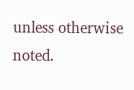unless otherwise noted.